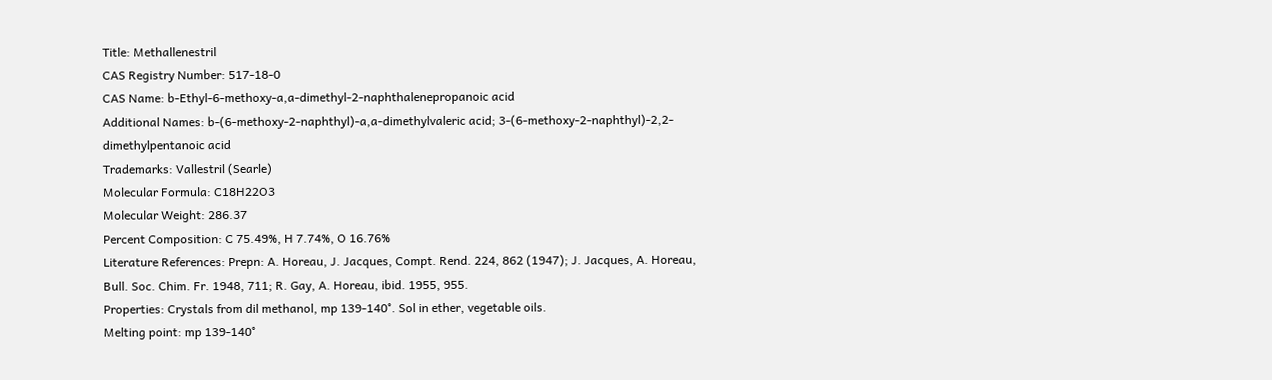Title: Methallenestril
CAS Registry Number: 517-18-0
CAS Name: b-Ethyl-6-methoxy-a,a-dimethyl-2-naphthalenepropanoic acid
Additional Names: b-(6-methoxy-2-naphthyl)-a,a-dimethylvaleric acid; 3-(6-methoxy-2-naphthyl)-2,2-dimethylpentanoic acid
Trademarks: Vallestril (Searle)
Molecular Formula: C18H22O3
Molecular Weight: 286.37
Percent Composition: C 75.49%, H 7.74%, O 16.76%
Literature References: Prepn: A. Horeau, J. Jacques, Compt. Rend. 224, 862 (1947); J. Jacques, A. Horeau, Bull. Soc. Chim. Fr. 1948, 711; R. Gay, A. Horeau, ibid. 1955, 955.
Properties: Crystals from dil methanol, mp 139-140°. Sol in ether, vegetable oils.
Melting point: mp 139-140°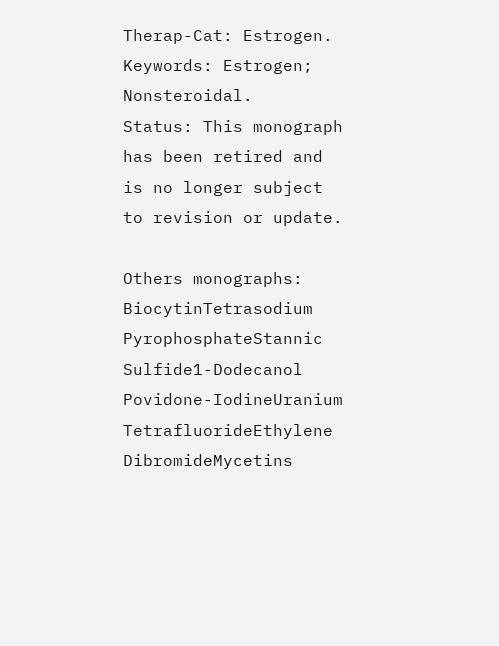Therap-Cat: Estrogen.
Keywords: Estrogen; Nonsteroidal.
Status: This monograph has been retired and is no longer subject to revision or update.

Others monographs:
BiocytinTetrasodium PyrophosphateStannic Sulfide1-Dodecanol
Povidone-IodineUranium TetrafluorideEthylene DibromideMycetins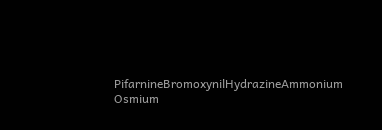PifarnineBromoxynilHydrazineAmmonium Osmium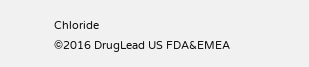Chloride
©2016 DrugLead US FDA&EMEA